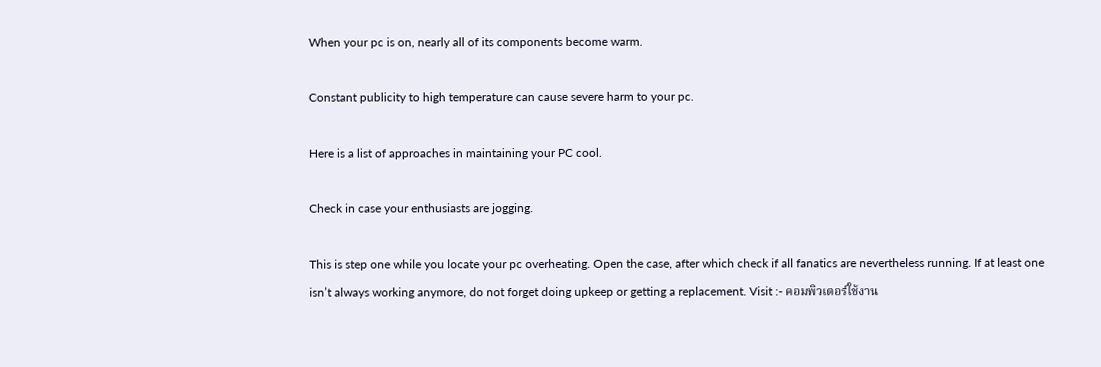When your pc is on, nearly all of its components become warm.

Constant publicity to high temperature can cause severe harm to your pc.

Here is a list of approaches in maintaining your PC cool.

Check in case your enthusiasts are jogging.

This is step one while you locate your pc overheating. Open the case, after which check if all fanatics are nevertheless running. If at least one isn’t always working anymore, do not forget doing upkeep or getting a replacement. Visit :- คอมพิวเตอร์ใช้งาน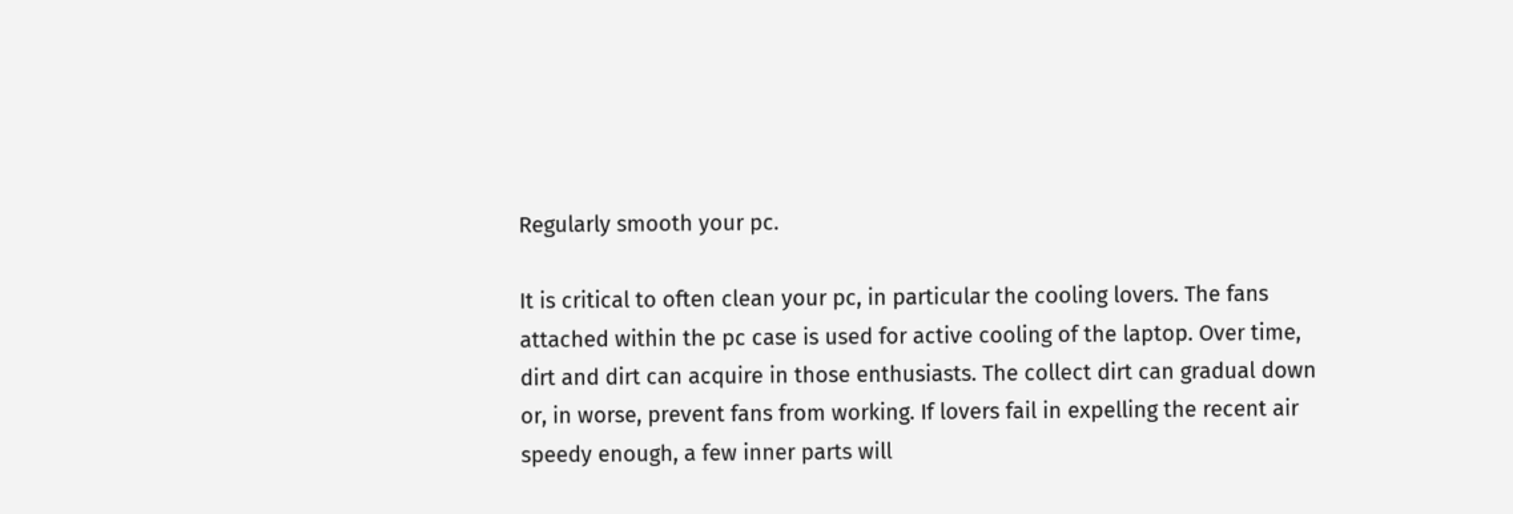Regularly smooth your pc.

It is critical to often clean your pc, in particular the cooling lovers. The fans attached within the pc case is used for active cooling of the laptop. Over time, dirt and dirt can acquire in those enthusiasts. The collect dirt can gradual down or, in worse, prevent fans from working. If lovers fail in expelling the recent air speedy enough, a few inner parts will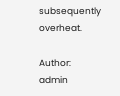subsequently overheat.

Author: admin